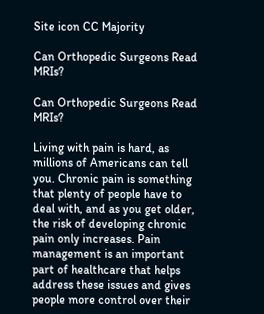Site icon CC Majority

Can Orthopedic Surgeons Read MRIs?

Can Orthopedic Surgeons Read MRIs?

Living with pain is hard, as millions of Americans can tell you. Chronic pain is something that plenty of people have to deal with, and as you get older, the risk of developing chronic pain only increases. Pain management is an important part of healthcare that helps address these issues and gives people more control over their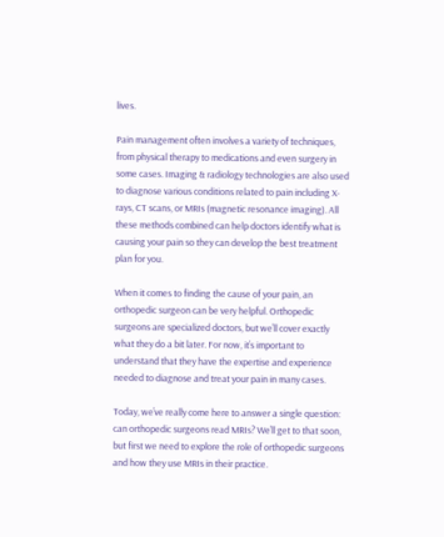lives.

Pain management often involves a variety of techniques, from physical therapy to medications and even surgery in some cases. Imaging & radiology technologies are also used to diagnose various conditions related to pain including X-rays, CT scans, or MRIs (magnetic resonance imaging). All these methods combined can help doctors identify what is causing your pain so they can develop the best treatment plan for you.

When it comes to finding the cause of your pain, an orthopedic surgeon can be very helpful. Orthopedic surgeons are specialized doctors, but we’ll cover exactly what they do a bit later. For now, it’s important to understand that they have the expertise and experience needed to diagnose and treat your pain in many cases.

Today, we’ve really come here to answer a single question: can orthopedic surgeons read MRIs? We’ll get to that soon, but first we need to explore the role of orthopedic surgeons and how they use MRIs in their practice.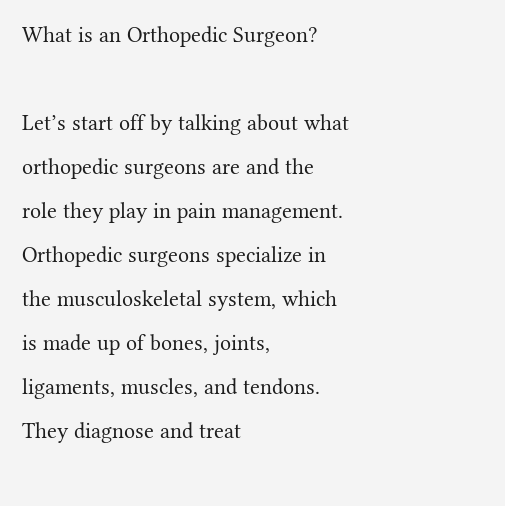What is an Orthopedic Surgeon?

Let’s start off by talking about what orthopedic surgeons are and the role they play in pain management. Orthopedic surgeons specialize in the musculoskeletal system, which is made up of bones, joints, ligaments, muscles, and tendons. They diagnose and treat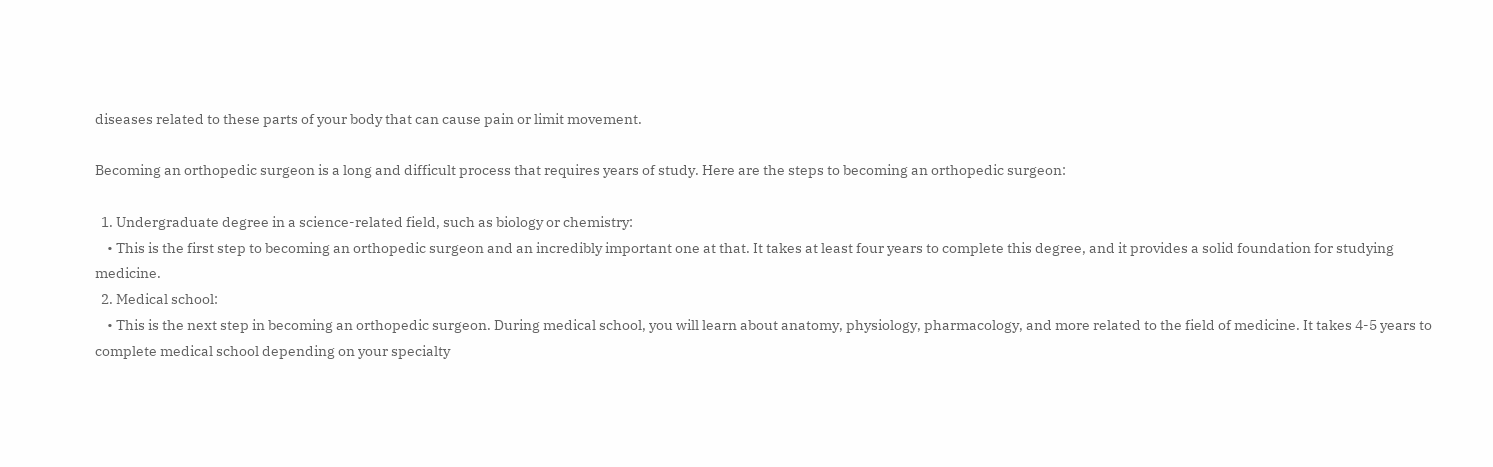diseases related to these parts of your body that can cause pain or limit movement.

Becoming an orthopedic surgeon is a long and difficult process that requires years of study. Here are the steps to becoming an orthopedic surgeon:

  1. Undergraduate degree in a science-related field, such as biology or chemistry:
    • This is the first step to becoming an orthopedic surgeon and an incredibly important one at that. It takes at least four years to complete this degree, and it provides a solid foundation for studying medicine.
  2. Medical school:
    • This is the next step in becoming an orthopedic surgeon. During medical school, you will learn about anatomy, physiology, pharmacology, and more related to the field of medicine. It takes 4-5 years to complete medical school depending on your specialty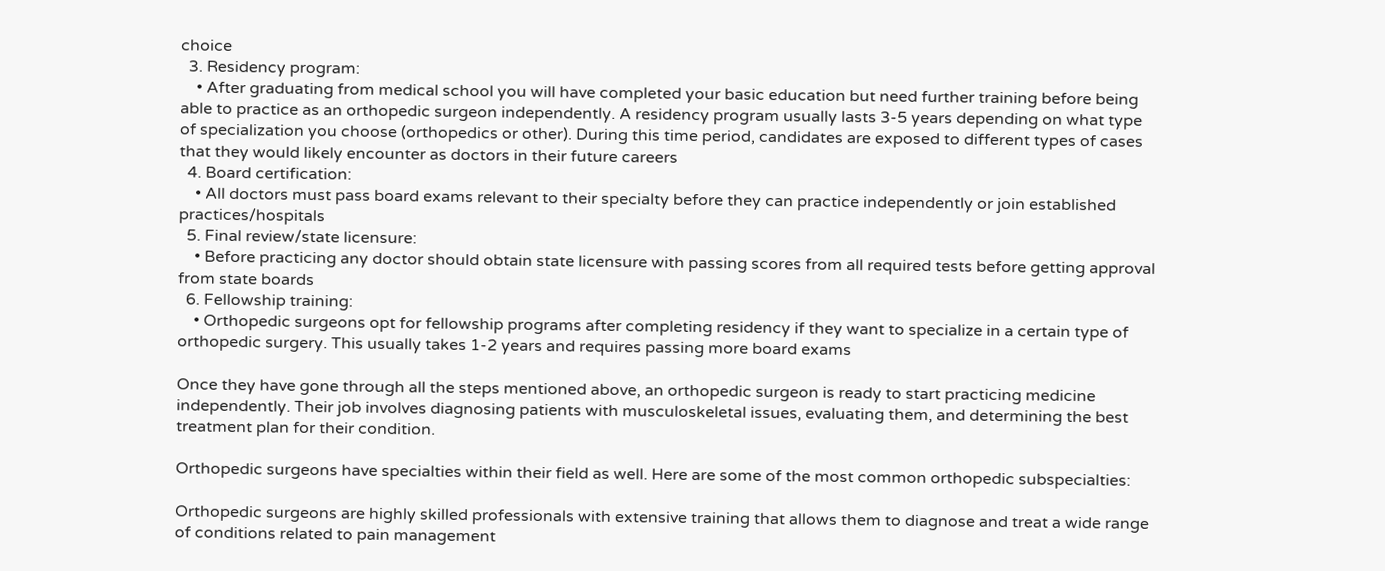choice
  3. Residency program:
    • After graduating from medical school you will have completed your basic education but need further training before being able to practice as an orthopedic surgeon independently. A residency program usually lasts 3-5 years depending on what type of specialization you choose (orthopedics or other). During this time period, candidates are exposed to different types of cases that they would likely encounter as doctors in their future careers
  4. Board certification:
    • All doctors must pass board exams relevant to their specialty before they can practice independently or join established practices/hospitals
  5. Final review/state licensure:
    • Before practicing any doctor should obtain state licensure with passing scores from all required tests before getting approval from state boards
  6. Fellowship training:
    • Orthopedic surgeons opt for fellowship programs after completing residency if they want to specialize in a certain type of orthopedic surgery. This usually takes 1-2 years and requires passing more board exams

Once they have gone through all the steps mentioned above, an orthopedic surgeon is ready to start practicing medicine independently. Their job involves diagnosing patients with musculoskeletal issues, evaluating them, and determining the best treatment plan for their condition.

Orthopedic surgeons have specialties within their field as well. Here are some of the most common orthopedic subspecialties:

Orthopedic surgeons are highly skilled professionals with extensive training that allows them to diagnose and treat a wide range of conditions related to pain management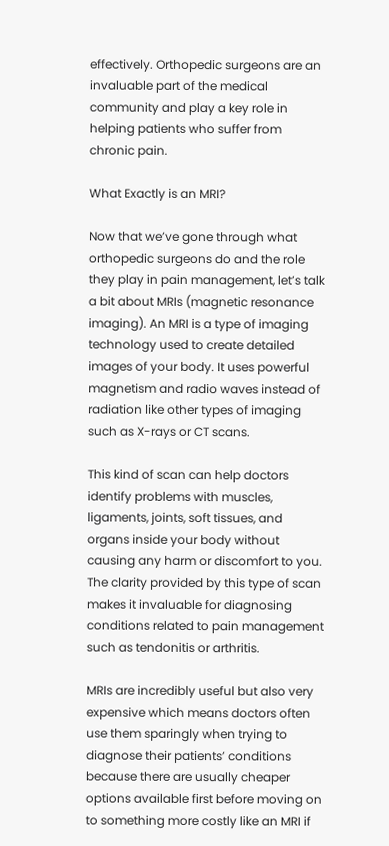effectively. Orthopedic surgeons are an invaluable part of the medical community and play a key role in helping patients who suffer from chronic pain.

What Exactly is an MRI?

Now that we’ve gone through what orthopedic surgeons do and the role they play in pain management, let’s talk a bit about MRIs (magnetic resonance imaging). An MRI is a type of imaging technology used to create detailed images of your body. It uses powerful magnetism and radio waves instead of radiation like other types of imaging such as X-rays or CT scans.

This kind of scan can help doctors identify problems with muscles, ligaments, joints, soft tissues, and organs inside your body without causing any harm or discomfort to you. The clarity provided by this type of scan makes it invaluable for diagnosing conditions related to pain management such as tendonitis or arthritis.

MRIs are incredibly useful but also very expensive which means doctors often use them sparingly when trying to diagnose their patients’ conditions because there are usually cheaper options available first before moving on to something more costly like an MRI if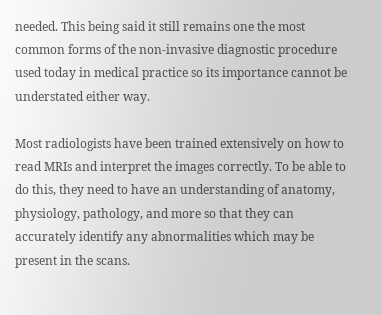needed. This being said it still remains one the most common forms of the non-invasive diagnostic procedure used today in medical practice so its importance cannot be understated either way.

Most radiologists have been trained extensively on how to read MRIs and interpret the images correctly. To be able to do this, they need to have an understanding of anatomy, physiology, pathology, and more so that they can accurately identify any abnormalities which may be present in the scans.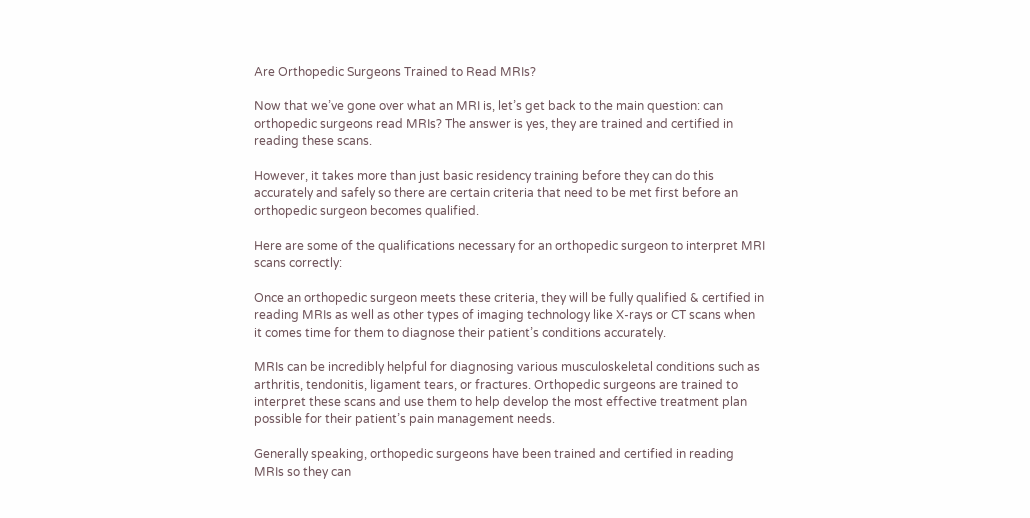Are Orthopedic Surgeons Trained to Read MRIs?

Now that we’ve gone over what an MRI is, let’s get back to the main question: can orthopedic surgeons read MRIs? The answer is yes, they are trained and certified in reading these scans.

However, it takes more than just basic residency training before they can do this accurately and safely so there are certain criteria that need to be met first before an orthopedic surgeon becomes qualified.

Here are some of the qualifications necessary for an orthopedic surgeon to interpret MRI scans correctly:

Once an orthopedic surgeon meets these criteria, they will be fully qualified & certified in reading MRIs as well as other types of imaging technology like X-rays or CT scans when it comes time for them to diagnose their patient’s conditions accurately.

MRIs can be incredibly helpful for diagnosing various musculoskeletal conditions such as arthritis, tendonitis, ligament tears, or fractures. Orthopedic surgeons are trained to interpret these scans and use them to help develop the most effective treatment plan possible for their patient’s pain management needs.

Generally speaking, orthopedic surgeons have been trained and certified in reading MRIs so they can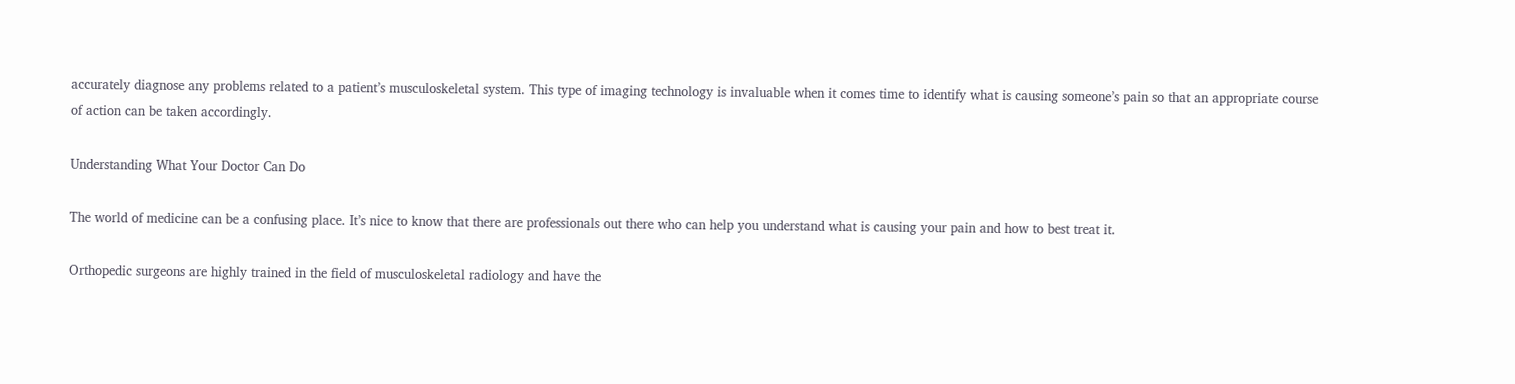accurately diagnose any problems related to a patient’s musculoskeletal system. This type of imaging technology is invaluable when it comes time to identify what is causing someone’s pain so that an appropriate course of action can be taken accordingly.

Understanding What Your Doctor Can Do

The world of medicine can be a confusing place. It’s nice to know that there are professionals out there who can help you understand what is causing your pain and how to best treat it.

Orthopedic surgeons are highly trained in the field of musculoskeletal radiology and have the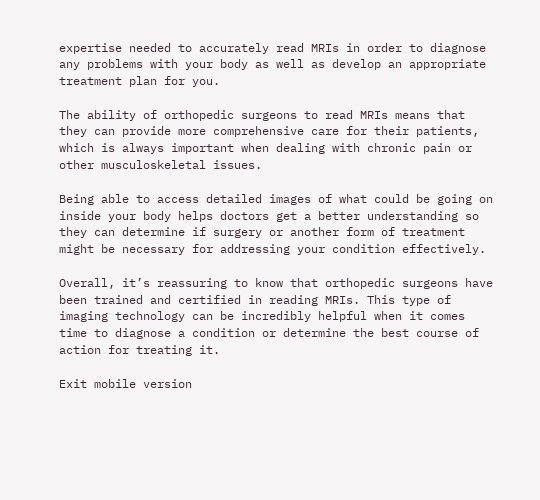expertise needed to accurately read MRIs in order to diagnose any problems with your body as well as develop an appropriate treatment plan for you.

The ability of orthopedic surgeons to read MRIs means that they can provide more comprehensive care for their patients, which is always important when dealing with chronic pain or other musculoskeletal issues.

Being able to access detailed images of what could be going on inside your body helps doctors get a better understanding so they can determine if surgery or another form of treatment might be necessary for addressing your condition effectively.

Overall, it’s reassuring to know that orthopedic surgeons have been trained and certified in reading MRIs. This type of imaging technology can be incredibly helpful when it comes time to diagnose a condition or determine the best course of action for treating it.

Exit mobile version